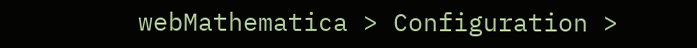webMathematica > Configuration >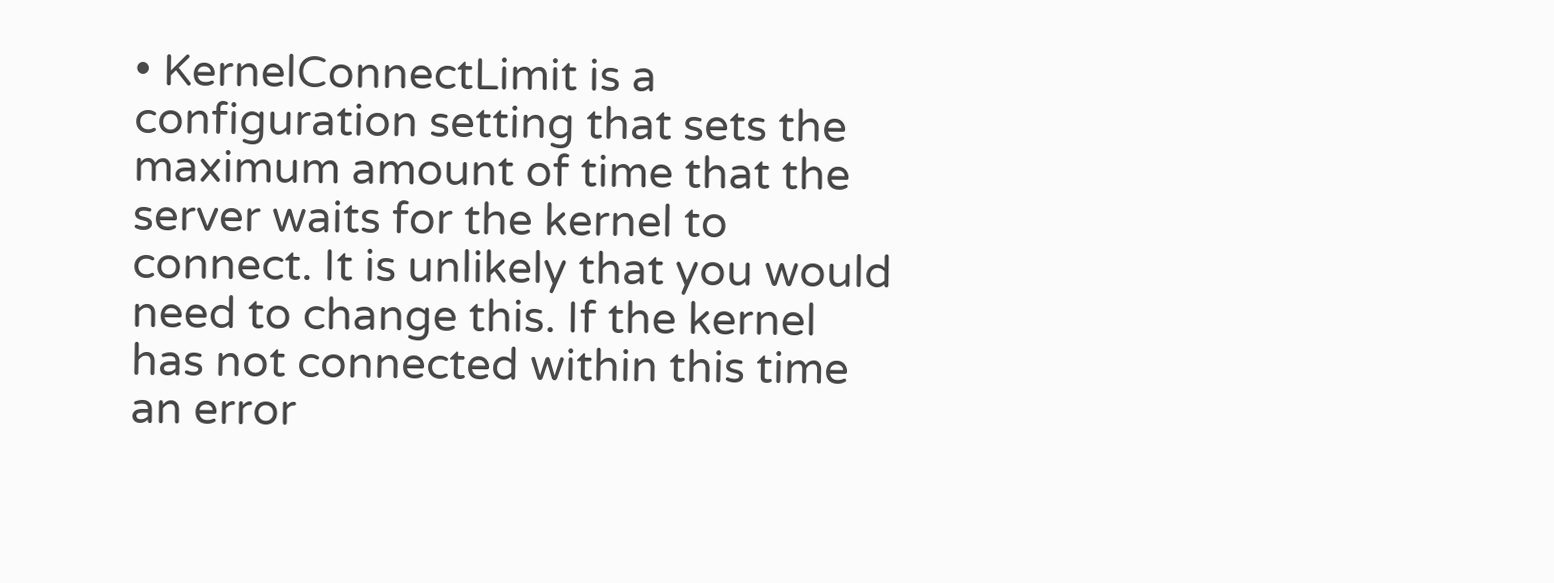• KernelConnectLimit is a configuration setting that sets the maximum amount of time that the server waits for the kernel to connect. It is unlikely that you would need to change this. If the kernel has not connected within this time an error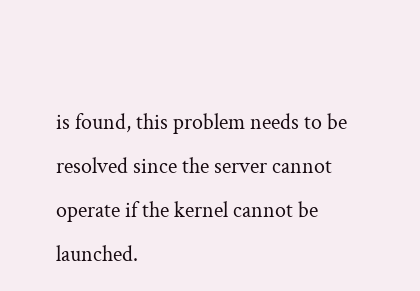is found, this problem needs to be resolved since the server cannot operate if the kernel cannot be launched.